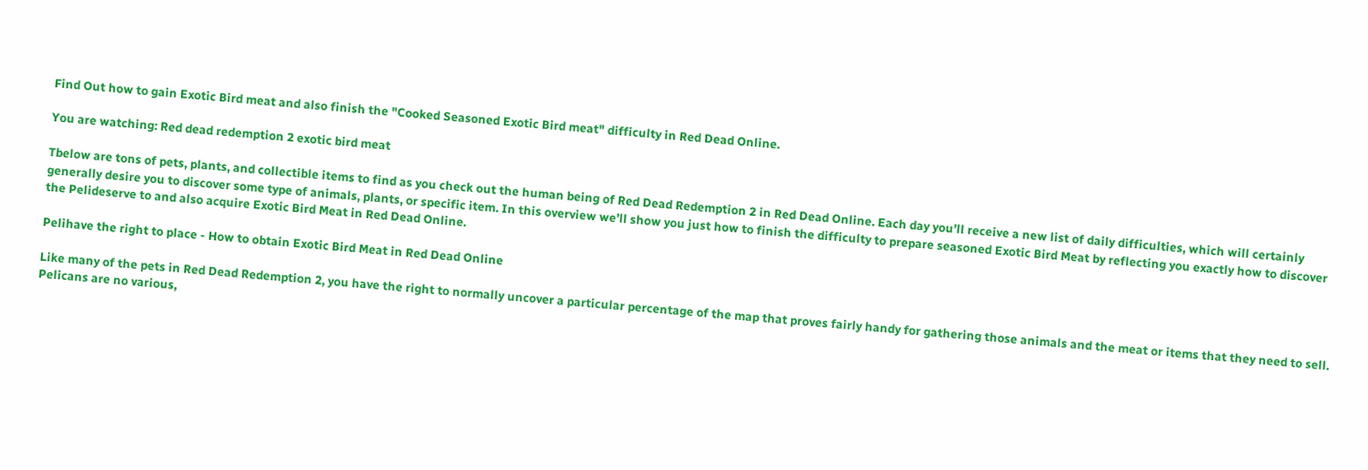Find Out how to gain Exotic Bird meat and also finish the "Cooked Seasoned Exotic Bird meat" difficulty in Red Dead Online.

You are watching: Red dead redemption 2 exotic bird meat

Tbelow are tons of pets, plants, and collectible items to find as you check out the human being of Red Dead Redemption 2 in Red Dead Online. Each day you’ll receive a new list of daily difficulties, which will certainly generally desire you to discover some type of animals, plants, or specific item. In this overview we’ll show you just how to finish the difficulty to prepare seasoned Exotic Bird Meat by reflecting you exactly how to discover the Pelideserve to and also acquire Exotic Bird Meat in Red Dead Online.

Pelihave the right to place - How to obtain Exotic Bird Meat in Red Dead Online

Like many of the pets in Red Dead Redemption 2, you have the right to normally uncover a particular percentage of the map that proves fairly handy for gathering those animals and the meat or items that they need to sell. Pelicans are no various,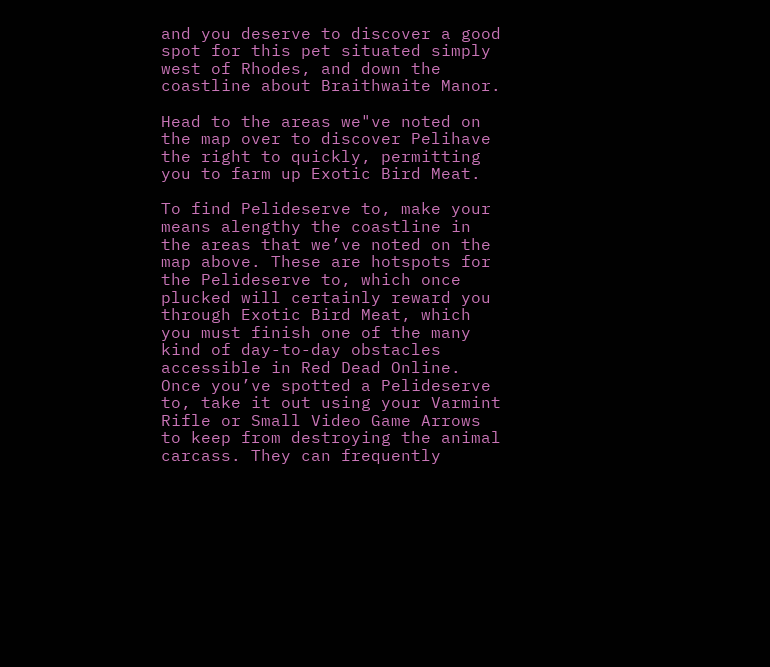and you deserve to discover a good spot for this pet situated simply west of Rhodes, and down the coastline about Braithwaite Manor.

Head to the areas we"ve noted on the map over to discover Pelihave the right to quickly, permitting you to farm up Exotic Bird Meat.

To find Pelideserve to, make your means alengthy the coastline in the areas that we’ve noted on the map above. These are hotspots for the Pelideserve to, which once plucked will certainly reward you through Exotic Bird Meat, which you must finish one of the many kind of day-to-day obstacles accessible in Red Dead Online. Once you’ve spotted a Pelideserve to, take it out using your Varmint Rifle or Small Video Game Arrows to keep from destroying the animal carcass. They can frequently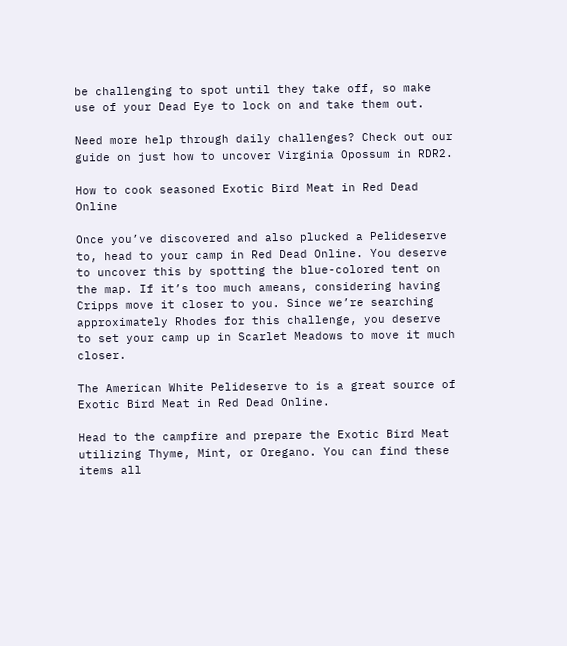be challenging to spot until they take off, so make use of your Dead Eye to lock on and take them out.

Need more help through daily challenges? Check out our guide on just how to uncover Virginia Opossum in RDR2.

How to cook seasoned Exotic Bird Meat in Red Dead Online

Once you’ve discovered and also plucked a Pelideserve to, head to your camp in Red Dead Online. You deserve to uncover this by spotting the blue-colored tent on the map. If it’s too much ameans, considering having Cripps move it closer to you. Since we’re searching approximately Rhodes for this challenge, you deserve to set your camp up in Scarlet Meadows to move it much closer.

The American White Pelideserve to is a great source of Exotic Bird Meat in Red Dead Online.

Head to the campfire and prepare the Exotic Bird Meat utilizing Thyme, Mint, or Oregano. You can find these items all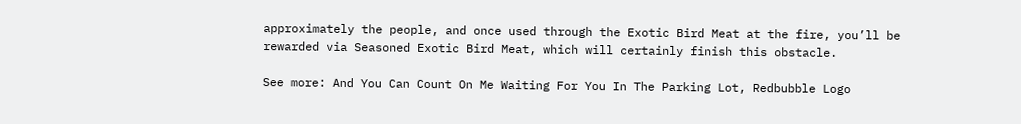approximately the people, and once used through the Exotic Bird Meat at the fire, you’ll be rewarded via Seasoned Exotic Bird Meat, which will certainly finish this obstacle.

See more: And You Can Count On Me Waiting For You In The Parking Lot, Redbubble Logo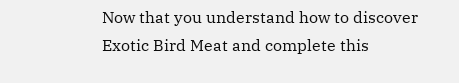Now that you understand how to discover Exotic Bird Meat and complete this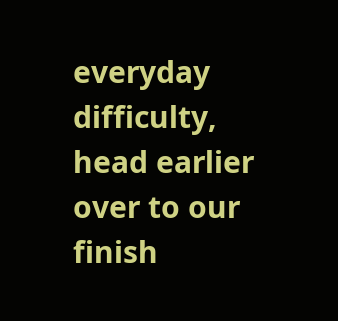everyday difficulty, head earlier over to our finish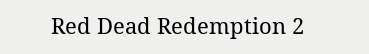Red Dead Redemption 2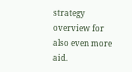strategy overview for also even more aid.